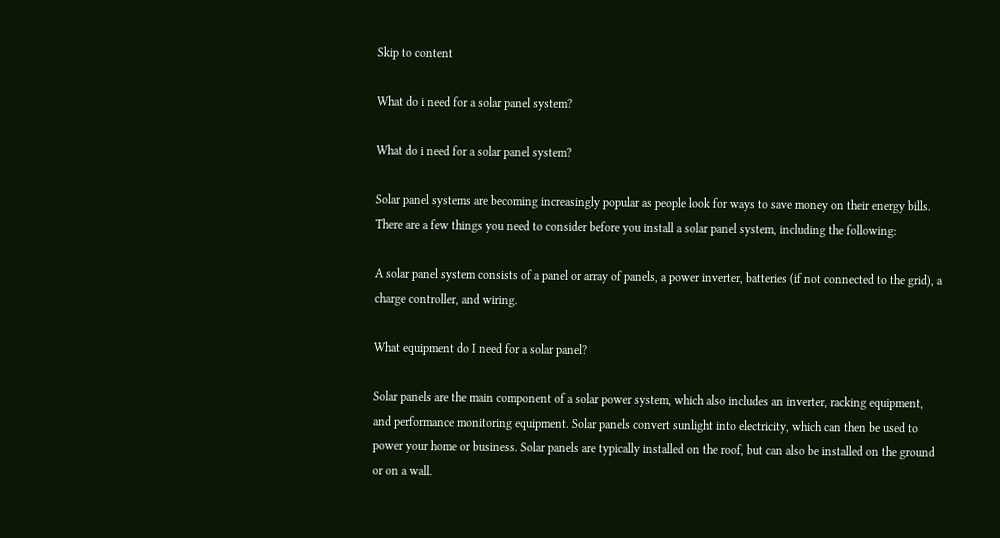Skip to content

What do i need for a solar panel system?

What do i need for a solar panel system?

Solar panel systems are becoming increasingly popular as people look for ways to save money on their energy bills. There are a few things you need to consider before you install a solar panel system, including the following:

A solar panel system consists of a panel or array of panels, a power inverter, batteries (if not connected to the grid), a charge controller, and wiring.

What equipment do I need for a solar panel?

Solar panels are the main component of a solar power system, which also includes an inverter, racking equipment, and performance monitoring equipment. Solar panels convert sunlight into electricity, which can then be used to power your home or business. Solar panels are typically installed on the roof, but can also be installed on the ground or on a wall.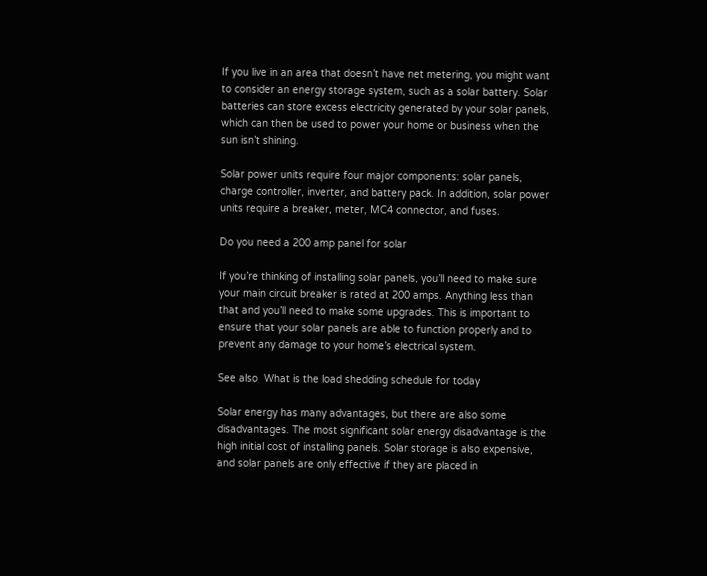If you live in an area that doesn’t have net metering, you might want to consider an energy storage system, such as a solar battery. Solar batteries can store excess electricity generated by your solar panels, which can then be used to power your home or business when the sun isn’t shining.

Solar power units require four major components: solar panels, charge controller, inverter, and battery pack. In addition, solar power units require a breaker, meter, MC4 connector, and fuses.

Do you need a 200 amp panel for solar

If you’re thinking of installing solar panels, you’ll need to make sure your main circuit breaker is rated at 200 amps. Anything less than that and you’ll need to make some upgrades. This is important to ensure that your solar panels are able to function properly and to prevent any damage to your home’s electrical system.

See also  What is the load shedding schedule for today

Solar energy has many advantages, but there are also some disadvantages. The most significant solar energy disadvantage is the high initial cost of installing panels. Solar storage is also expensive, and solar panels are only effective if they are placed in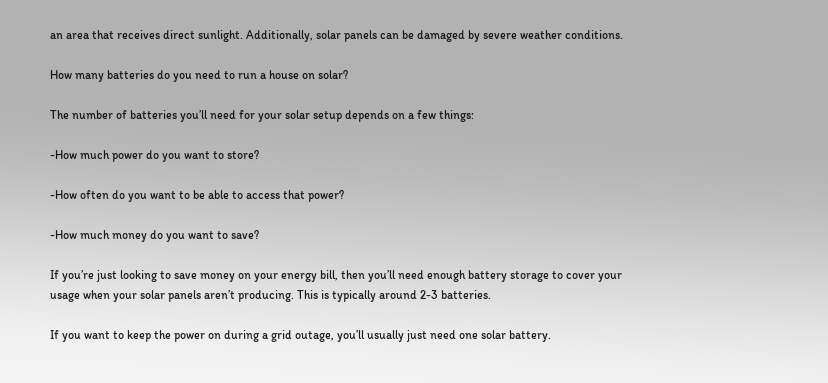an area that receives direct sunlight. Additionally, solar panels can be damaged by severe weather conditions.

How many batteries do you need to run a house on solar?

The number of batteries you’ll need for your solar setup depends on a few things:

-How much power do you want to store?

-How often do you want to be able to access that power?

-How much money do you want to save?

If you’re just looking to save money on your energy bill, then you’ll need enough battery storage to cover your usage when your solar panels aren’t producing. This is typically around 2-3 batteries.

If you want to keep the power on during a grid outage, you’ll usually just need one solar battery.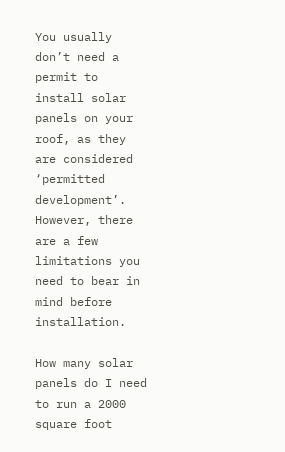You usually don’t need a permit to install solar panels on your roof, as they are considered ‘permitted development’. However, there are a few limitations you need to bear in mind before installation.

How many solar panels do I need to run a 2000 square foot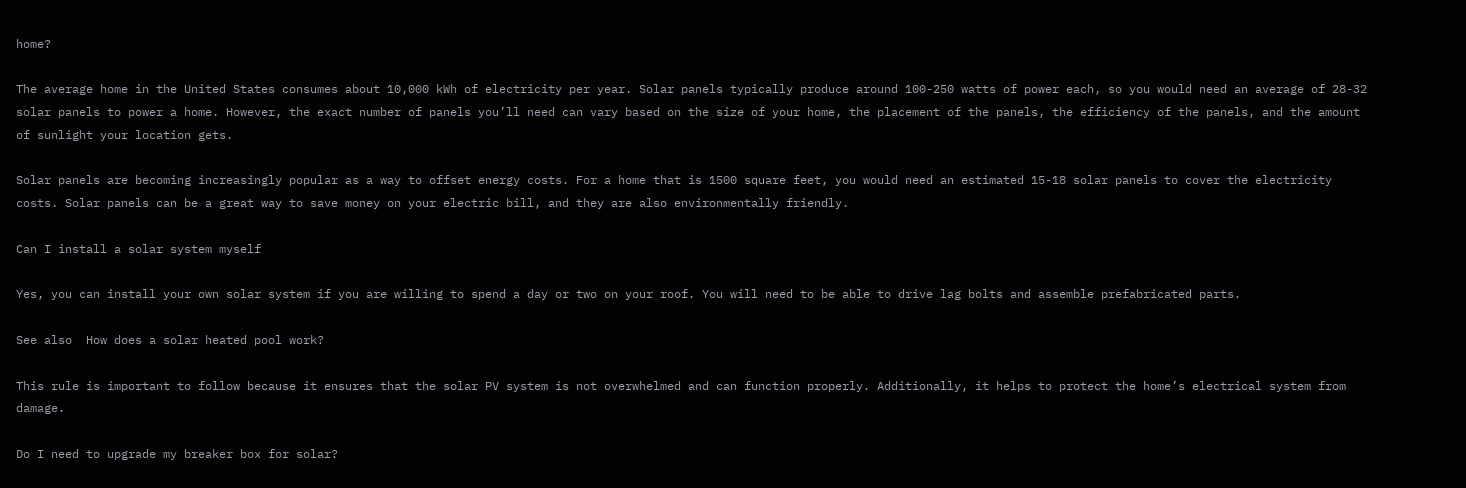home?

The average home in the United States consumes about 10,000 kWh of electricity per year. Solar panels typically produce around 100-250 watts of power each, so you would need an average of 28-32 solar panels to power a home. However, the exact number of panels you’ll need can vary based on the size of your home, the placement of the panels, the efficiency of the panels, and the amount of sunlight your location gets.

Solar panels are becoming increasingly popular as a way to offset energy costs. For a home that is 1500 square feet, you would need an estimated 15-18 solar panels to cover the electricity costs. Solar panels can be a great way to save money on your electric bill, and they are also environmentally friendly.

Can I install a solar system myself

Yes, you can install your own solar system if you are willing to spend a day or two on your roof. You will need to be able to drive lag bolts and assemble prefabricated parts.

See also  How does a solar heated pool work?

This rule is important to follow because it ensures that the solar PV system is not overwhelmed and can function properly. Additionally, it helps to protect the home’s electrical system from damage.

Do I need to upgrade my breaker box for solar?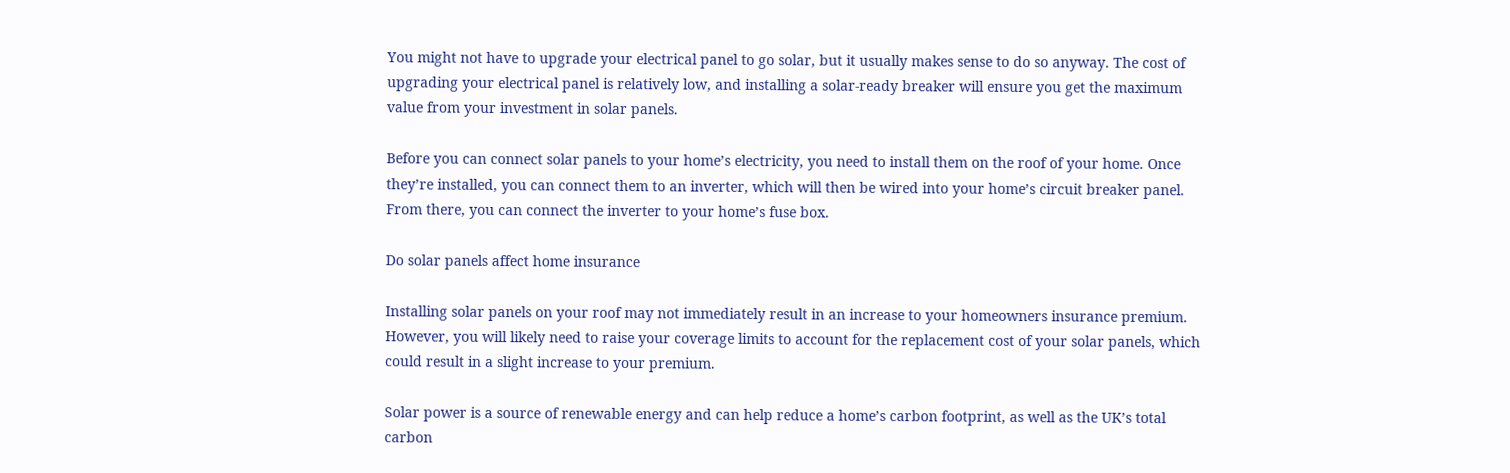You might not have to upgrade your electrical panel to go solar, but it usually makes sense to do so anyway. The cost of upgrading your electrical panel is relatively low, and installing a solar-ready breaker will ensure you get the maximum value from your investment in solar panels.

Before you can connect solar panels to your home’s electricity, you need to install them on the roof of your home. Once they’re installed, you can connect them to an inverter, which will then be wired into your home’s circuit breaker panel. From there, you can connect the inverter to your home’s fuse box.

Do solar panels affect home insurance

Installing solar panels on your roof may not immediately result in an increase to your homeowners insurance premium. However, you will likely need to raise your coverage limits to account for the replacement cost of your solar panels, which could result in a slight increase to your premium.

Solar power is a source of renewable energy and can help reduce a home’s carbon footprint, as well as the UK’s total carbon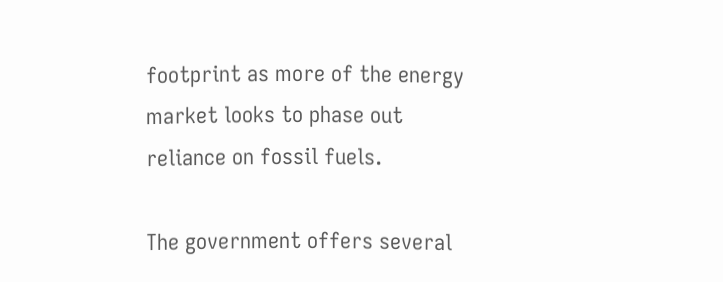footprint as more of the energy market looks to phase out reliance on fossil fuels.

The government offers several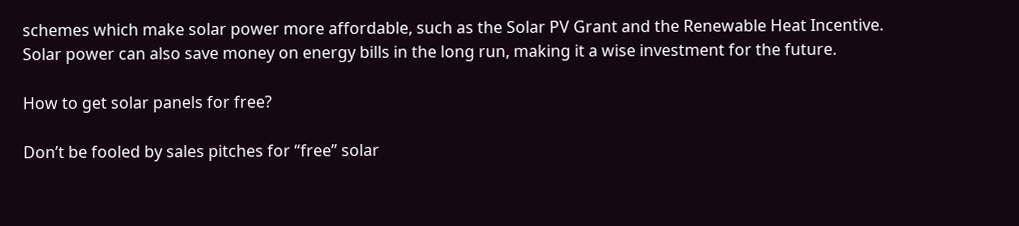schemes which make solar power more affordable, such as the Solar PV Grant and the Renewable Heat Incentive. Solar power can also save money on energy bills in the long run, making it a wise investment for the future.

How to get solar panels for free?

Don’t be fooled by sales pitches for “free” solar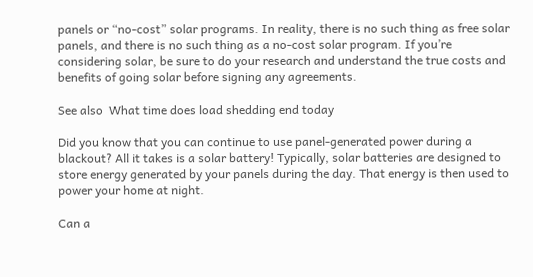panels or “no-cost” solar programs. In reality, there is no such thing as free solar panels, and there is no such thing as a no-cost solar program. If you’re considering solar, be sure to do your research and understand the true costs and benefits of going solar before signing any agreements.

See also  What time does load shedding end today

Did you know that you can continue to use panel-generated power during a blackout? All it takes is a solar battery! Typically, solar batteries are designed to store energy generated by your panels during the day. That energy is then used to power your home at night.

Can a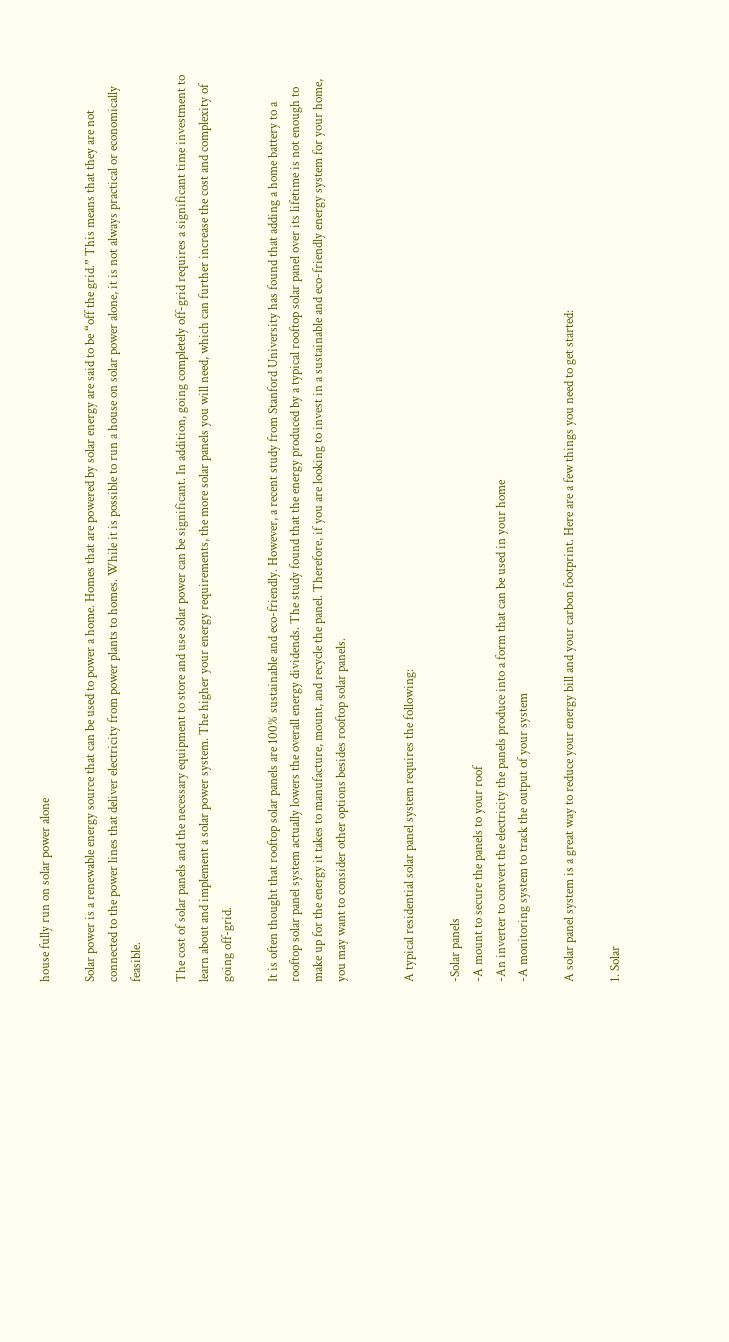house fully run on solar power alone

Solar power is a renewable energy source that can be used to power a home. Homes that are powered by solar energy are said to be “off the grid.” This means that they are not connected to the power lines that deliver electricity from power plants to homes. While it is possible to run a house on solar power alone, it is not always practical or economically feasible.

The cost of solar panels and the necessary equipment to store and use solar power can be significant. In addition, going completely off-grid requires a significant time investment to learn about and implement a solar power system. The higher your energy requirements, the more solar panels you will need, which can further increase the cost and complexity of going off-grid.

It is often thought that rooftop solar panels are 100% sustainable and eco-friendly. However, a recent study from Stanford University has found that adding a home battery to a rooftop solar panel system actually lowers the overall energy dividends. The study found that the energy produced by a typical rooftop solar panel over its lifetime is not enough to make up for the energy it takes to manufacture, mount, and recycle the panel. Therefore, if you are looking to invest in a sustainable and eco-friendly energy system for your home, you may want to consider other options besides rooftop solar panels.


A typical residential solar panel system requires the following:

-Solar panels
-A mount to secure the panels to your roof
-An inverter to convert the electricity the panels produce into a form that can be used in your home
-A monitoring system to track the output of your system

A solar panel system is a great way to reduce your energy bill and your carbon footprint. Here are a few things you need to get started:

1. Solar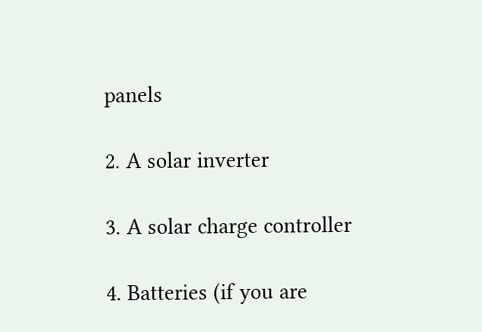panels

2. A solar inverter

3. A solar charge controller

4. Batteries (if you are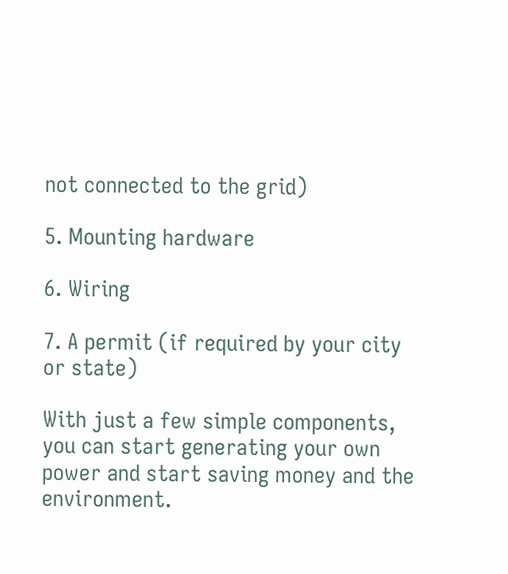not connected to the grid)

5. Mounting hardware

6. Wiring

7. A permit (if required by your city or state)

With just a few simple components, you can start generating your own power and start saving money and the environment.